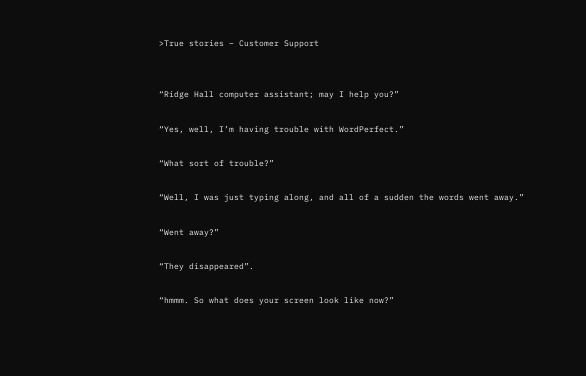>True stories – Customer Support


“Ridge Hall computer assistant; may I help you?”

“Yes, well, I’m having trouble with WordPerfect.”

“What sort of trouble?”

“Well, I was just typing along, and all of a sudden the words went away.”

“Went away?”

“They disappeared”.

“hmmm. So what does your screen look like now?”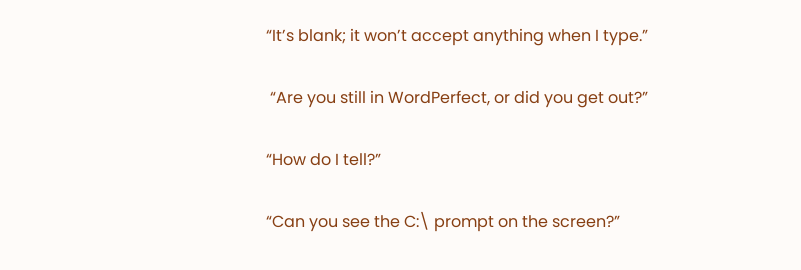“It’s blank; it won’t accept anything when I type.”

 “Are you still in WordPerfect, or did you get out?”

“How do I tell?”

“Can you see the C:\ prompt on the screen?”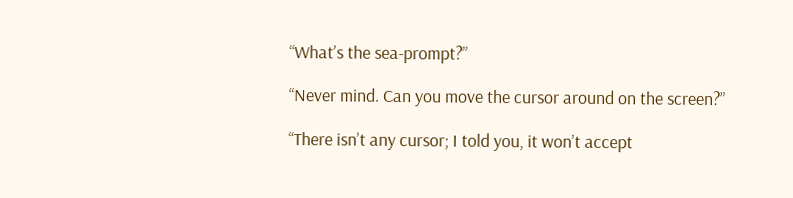“What’s the sea-prompt?”

“Never mind. Can you move the cursor around on the screen?”

“There isn’t any cursor; I told you, it won’t accept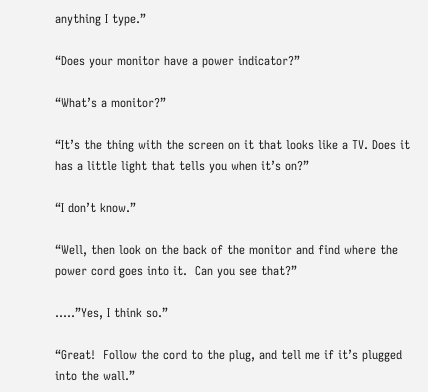anything I type.”

“Does your monitor have a power indicator?”

“What’s a monitor?”

“It’s the thing with the screen on it that looks like a TV. Does it has a little light that tells you when it’s on?”

“I don’t know.”

“Well, then look on the back of the monitor and find where the power cord goes into it.  Can you see that?”

…..”Yes, I think so.”

“Great!  Follow the cord to the plug, and tell me if it’s plugged
into the wall.”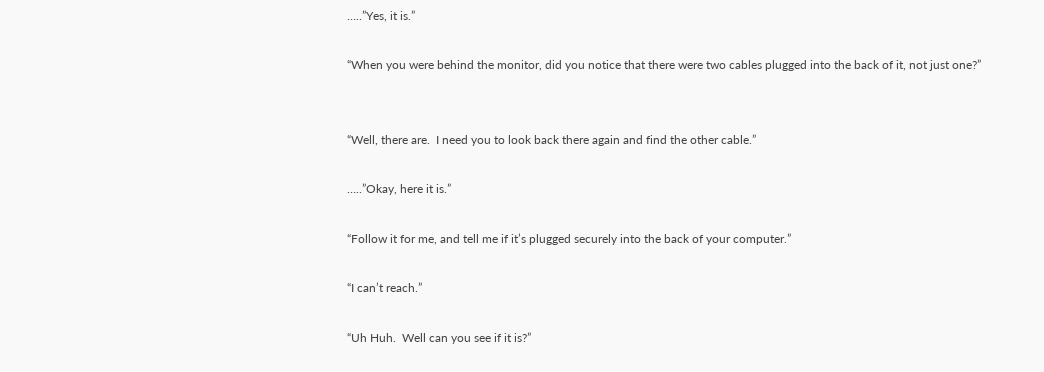…..”Yes, it is.”

“When you were behind the monitor, did you notice that there were two cables plugged into the back of it, not just one?”


“Well, there are.  I need you to look back there again and find the other cable.”

…..”Okay, here it is.”

“Follow it for me, and tell me if it’s plugged securely into the back of your computer.”

“I can’t reach.”

“Uh Huh.  Well can you see if it is?”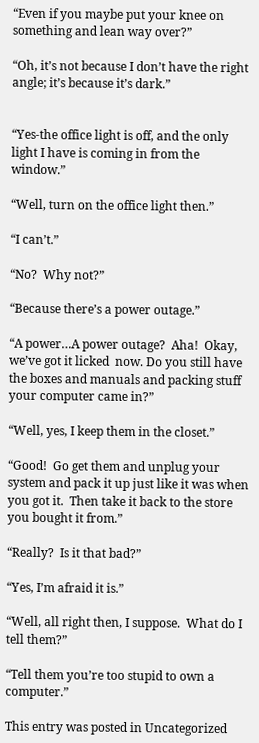“Even if you maybe put your knee on something and lean way over?”

“Oh, it’s not because I don’t have the right angle; it’s because it’s dark.”


“Yes-the office light is off, and the only light I have is coming in from the window.”

“Well, turn on the office light then.”

“I can’t.”

“No?  Why not?”

“Because there’s a power outage.”

“A power…A power outage?  Aha!  Okay, we’ve got it licked  now. Do you still have the boxes and manuals and packing stuff your computer came in?”

“Well, yes, I keep them in the closet.”

“Good!  Go get them and unplug your system and pack it up just like it was when you got it.  Then take it back to the store you bought it from.”

“Really?  Is it that bad?”

“Yes, I’m afraid it is.”

“Well, all right then, I suppose.  What do I tell them?”

“Tell them you’re too stupid to own a computer.”

This entry was posted in Uncategorized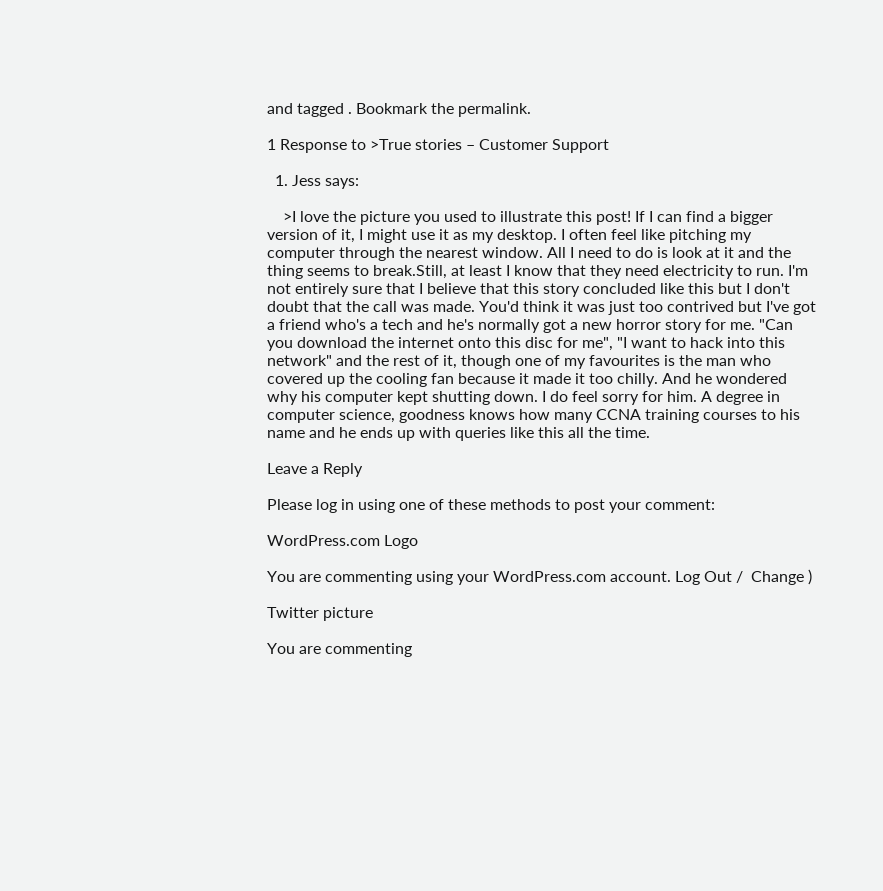and tagged . Bookmark the permalink.

1 Response to >True stories – Customer Support

  1. Jess says:

    >I love the picture you used to illustrate this post! If I can find a bigger version of it, I might use it as my desktop. I often feel like pitching my computer through the nearest window. All I need to do is look at it and the thing seems to break.Still, at least I know that they need electricity to run. I'm not entirely sure that I believe that this story concluded like this but I don't doubt that the call was made. You'd think it was just too contrived but I've got a friend who's a tech and he's normally got a new horror story for me. "Can you download the internet onto this disc for me", "I want to hack into this network" and the rest of it, though one of my favourites is the man who covered up the cooling fan because it made it too chilly. And he wondered why his computer kept shutting down. I do feel sorry for him. A degree in computer science, goodness knows how many CCNA training courses to his name and he ends up with queries like this all the time.

Leave a Reply

Please log in using one of these methods to post your comment:

WordPress.com Logo

You are commenting using your WordPress.com account. Log Out /  Change )

Twitter picture

You are commenting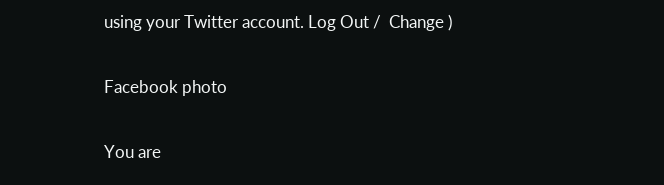using your Twitter account. Log Out /  Change )

Facebook photo

You are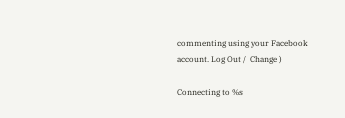commenting using your Facebook account. Log Out /  Change )

Connecting to %s